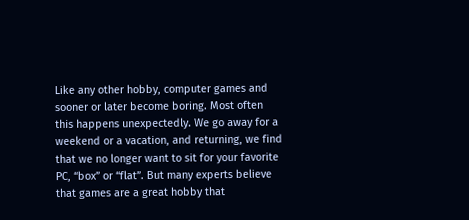Like any other hobby, computer games and sooner or later become boring. Most often this happens unexpectedly. We go away for a weekend or a vacation, and returning, we find that we no longer want to sit for your favorite PC, “box” or “flat”. But many experts believe that games are a great hobby that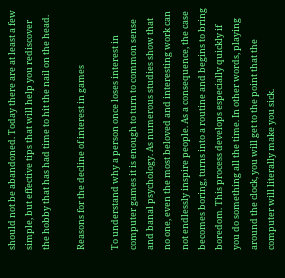should not be abandoned. Today there are at least a few simple, but effective tips that will help you rediscover the hobby that has had time to hit the nail on the head.

Reasons for the decline of interest in games

To understand why a person once loses interest in computer games it is enough to turn to common sense and banal psychology. As numerous studies show that no one, even the most beloved and interesting work can not endlessly inspire people. As a consequence, the case becomes boring, turns into a routine and begins to bring boredom. This process develops especially quickly if you do something all the time. In other words, playing around the clock, you will get to the point that the computer will literally make you sick.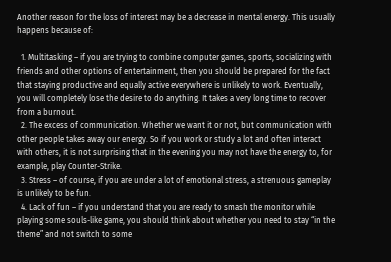Another reason for the loss of interest may be a decrease in mental energy. This usually happens because of:

  1. Multitasking – if you are trying to combine computer games, sports, socializing with friends and other options of entertainment, then you should be prepared for the fact that staying productive and equally active everywhere is unlikely to work. Eventually, you will completely lose the desire to do anything. It takes a very long time to recover from a burnout.
  2. The excess of communication. Whether we want it or not, but communication with other people takes away our energy. So if you work or study a lot and often interact with others, it is not surprising that in the evening you may not have the energy to, for example, play Counter-Strike.
  3. Stress – of course, if you are under a lot of emotional stress, a strenuous gameplay is unlikely to be fun.
  4. Lack of fun – if you understand that you are ready to smash the monitor while playing some souls-like game, you should think about whether you need to stay “in the theme” and not switch to some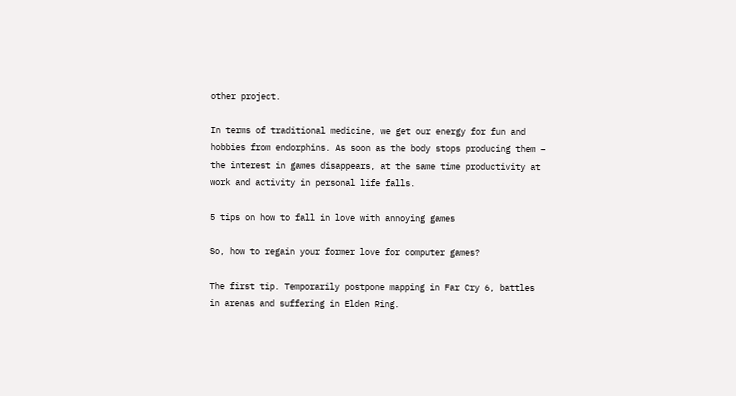other project.

In terms of traditional medicine, we get our energy for fun and hobbies from endorphins. As soon as the body stops producing them – the interest in games disappears, at the same time productivity at work and activity in personal life falls.

5 tips on how to fall in love with annoying games

So, how to regain your former love for computer games?

The first tip. Temporarily postpone mapping in Far Cry 6, battles in arenas and suffering in Elden Ring.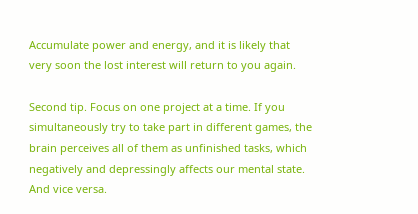Accumulate power and energy, and it is likely that very soon the lost interest will return to you again.

Second tip. Focus on one project at a time. If you simultaneously try to take part in different games, the brain perceives all of them as unfinished tasks, which negatively and depressingly affects our mental state. And vice versa.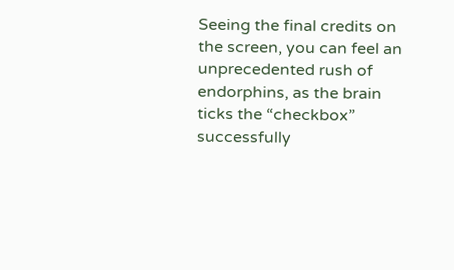Seeing the final credits on the screen, you can feel an unprecedented rush of endorphins, as the brain ticks the “checkbox” successfully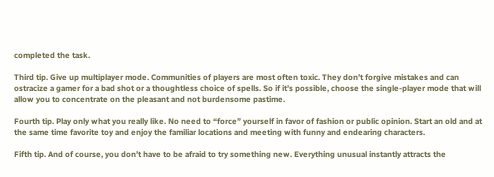completed the task.

Third tip. Give up multiplayer mode. Communities of players are most often toxic. They don’t forgive mistakes and can ostracize a gamer for a bad shot or a thoughtless choice of spells. So if it’s possible, choose the single-player mode that will allow you to concentrate on the pleasant and not burdensome pastime.

Fourth tip. Play only what you really like. No need to “force” yourself in favor of fashion or public opinion. Start an old and at the same time favorite toy and enjoy the familiar locations and meeting with funny and endearing characters.

Fifth tip. And of course, you don’t have to be afraid to try something new. Everything unusual instantly attracts the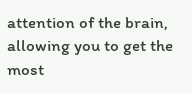attention of the brain, allowing you to get the most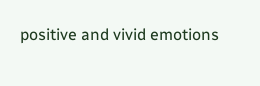positive and vivid emotions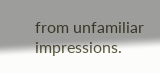from unfamiliar impressions.